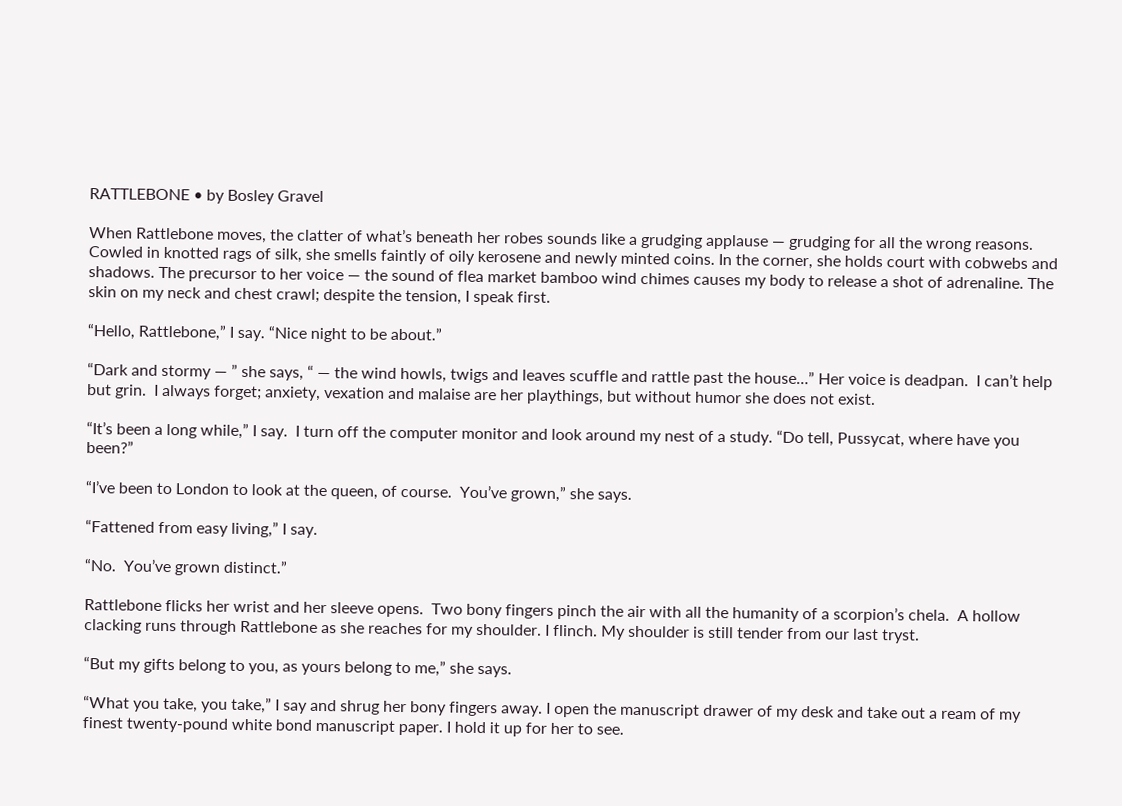RATTLEBONE • by Bosley Gravel

When Rattlebone moves, the clatter of what’s beneath her robes sounds like a grudging applause — grudging for all the wrong reasons. Cowled in knotted rags of silk, she smells faintly of oily kerosene and newly minted coins. In the corner, she holds court with cobwebs and shadows. The precursor to her voice — the sound of flea market bamboo wind chimes causes my body to release a shot of adrenaline. The skin on my neck and chest crawl; despite the tension, I speak first.

“Hello, Rattlebone,” I say. “Nice night to be about.”

“Dark and stormy — ” she says, “ — the wind howls, twigs and leaves scuffle and rattle past the house…” Her voice is deadpan.  I can’t help but grin.  I always forget; anxiety, vexation and malaise are her playthings, but without humor she does not exist.

“It’s been a long while,” I say.  I turn off the computer monitor and look around my nest of a study. “Do tell, Pussycat, where have you been?”

“I’ve been to London to look at the queen, of course.  You’ve grown,” she says.

“Fattened from easy living,” I say.

“No.  You’ve grown distinct.”

Rattlebone flicks her wrist and her sleeve opens.  Two bony fingers pinch the air with all the humanity of a scorpion’s chela.  A hollow clacking runs through Rattlebone as she reaches for my shoulder. I flinch. My shoulder is still tender from our last tryst.

“But my gifts belong to you, as yours belong to me,” she says.

“What you take, you take,” I say and shrug her bony fingers away. I open the manuscript drawer of my desk and take out a ream of my finest twenty-pound white bond manuscript paper. I hold it up for her to see.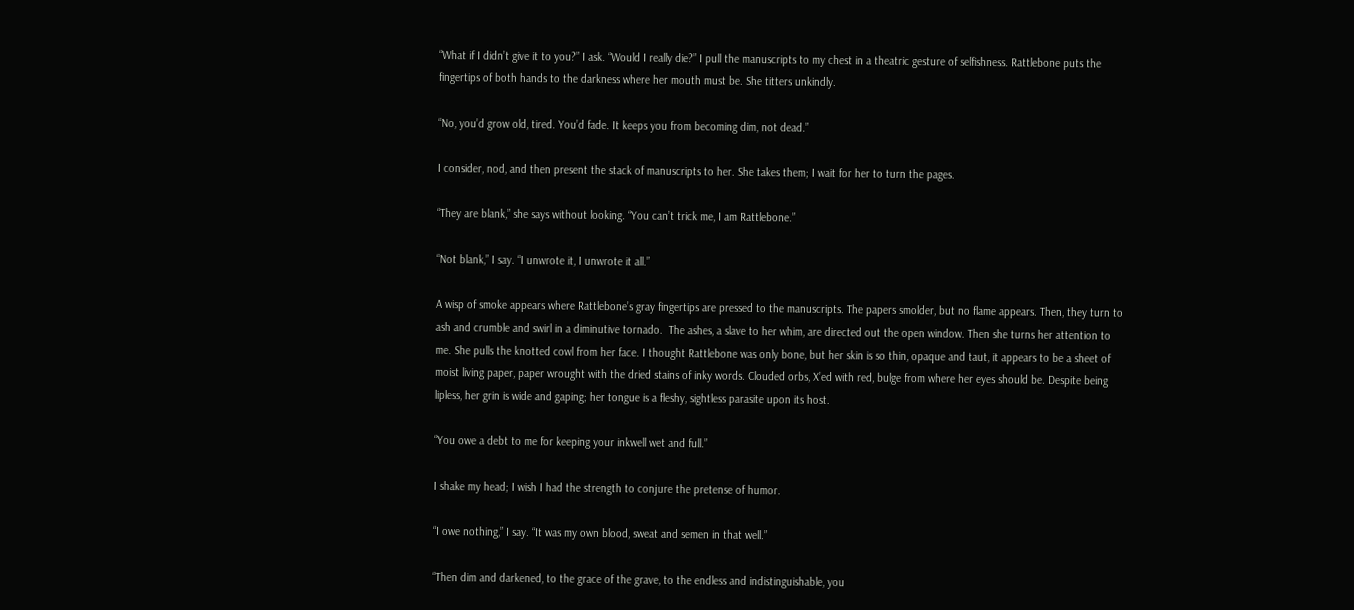“What if I didn’t give it to you?” I ask. “Would I really die?” I pull the manuscripts to my chest in a theatric gesture of selfishness. Rattlebone puts the fingertips of both hands to the darkness where her mouth must be. She titters unkindly.

“No, you’d grow old, tired. You’d fade. It keeps you from becoming dim, not dead.”

I consider, nod, and then present the stack of manuscripts to her. She takes them; I wait for her to turn the pages.

“They are blank,” she says without looking. “You can’t trick me, I am Rattlebone.”

“Not blank,” I say. “I unwrote it, I unwrote it all.”

A wisp of smoke appears where Rattlebone’s gray fingertips are pressed to the manuscripts. The papers smolder, but no flame appears. Then, they turn to ash and crumble and swirl in a diminutive tornado.  The ashes, a slave to her whim, are directed out the open window. Then she turns her attention to me. She pulls the knotted cowl from her face. I thought Rattlebone was only bone, but her skin is so thin, opaque and taut, it appears to be a sheet of moist living paper, paper wrought with the dried stains of inky words. Clouded orbs, X’ed with red, bulge from where her eyes should be. Despite being lipless, her grin is wide and gaping; her tongue is a fleshy, sightless parasite upon its host.

“You owe a debt to me for keeping your inkwell wet and full.”

I shake my head; I wish I had the strength to conjure the pretense of humor.

“I owe nothing,” I say. “It was my own blood, sweat and semen in that well.”

“Then dim and darkened, to the grace of the grave, to the endless and indistinguishable, you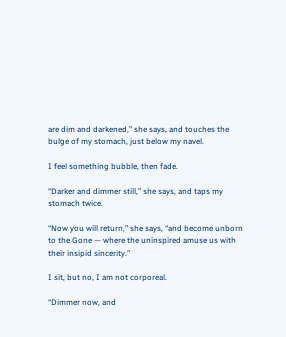are dim and darkened,” she says, and touches the bulge of my stomach, just below my navel.

I feel something bubble, then fade.

“Darker and dimmer still,” she says, and taps my stomach twice.

“Now you will return,” she says, “and become unborn to the Gone — where the uninspired amuse us with their insipid sincerity.”

I sit, but no, I am not corporeal.

“Dimmer now, and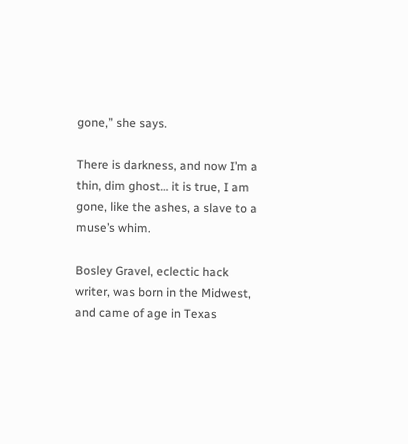gone,” she says.

There is darkness, and now I’m a thin, dim ghost… it is true, I am gone, like the ashes, a slave to a muse’s whim.

Bosley Gravel, eclectic hack writer, was born in the Midwest, and came of age in Texas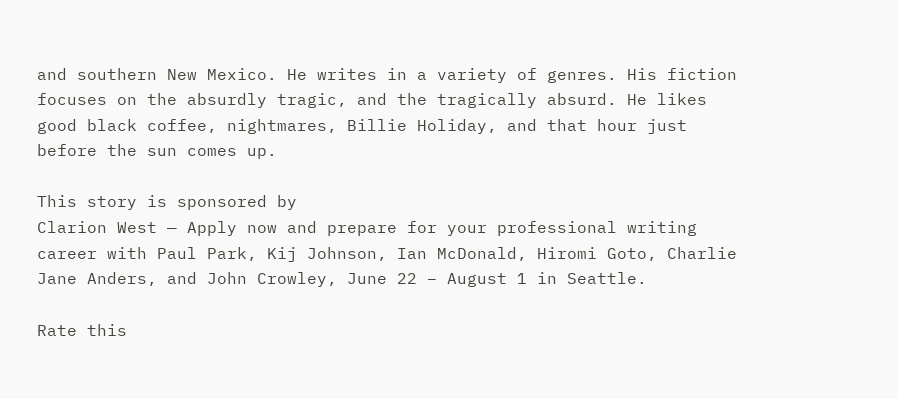and southern New Mexico. He writes in a variety of genres. His fiction focuses on the absurdly tragic, and the tragically absurd. He likes good black coffee, nightmares, Billie Holiday, and that hour just before the sun comes up.

This story is sponsored by
Clarion West — Apply now and prepare for your professional writing career with Paul Park, Kij Johnson, Ian McDonald, Hiromi Goto, Charlie Jane Anders, and John Crowley, June 22 – August 1 in Seattle.

Rate this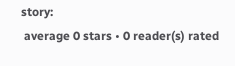story:
 average 0 stars • 0 reader(s) rated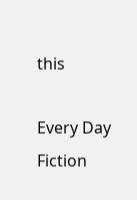this

Every Day Fiction